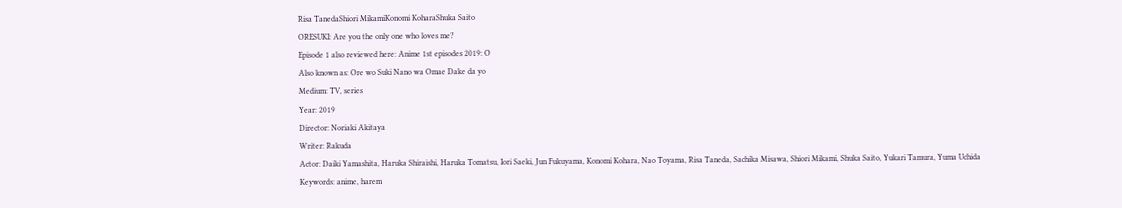Risa TanedaShiori MikamiKonomi KoharaShuka Saito
ORESUKI: Are you the only one who loves me?
Episode 1 also reviewed here: Anime 1st episodes 2019: O
Also known as: Ore wo Suki Nano wa Omae Dake da yo
Medium: TV, series
Year: 2019
Director: Noriaki Akitaya
Writer: Rakuda
Actor: Daiki Yamashita, Haruka Shiraishi, Haruka Tomatsu, Iori Saeki, Jun Fukuyama, Konomi Kohara, Nao Toyama, Risa Taneda, Sachika Misawa, Shiori Mikami, Shuka Saito, Yukari Tamura, Yuma Uchida
Keywords: anime, harem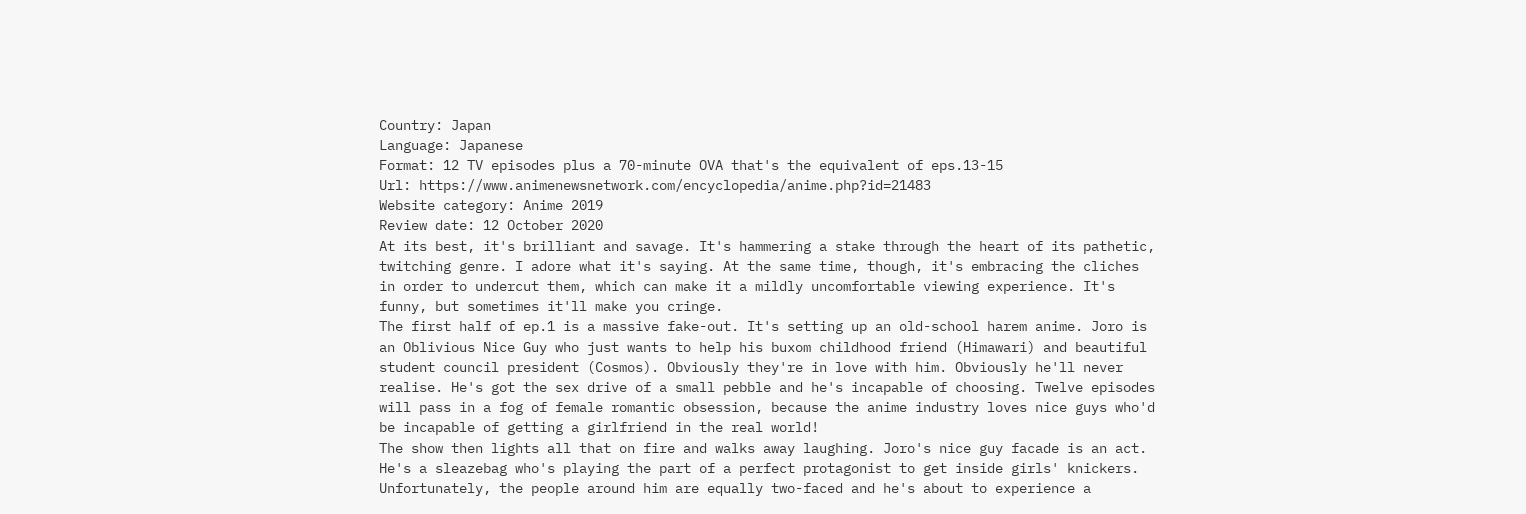Country: Japan
Language: Japanese
Format: 12 TV episodes plus a 70-minute OVA that's the equivalent of eps.13-15
Url: https://www.animenewsnetwork.com/encyclopedia/anime.php?id=21483
Website category: Anime 2019
Review date: 12 October 2020
At its best, it's brilliant and savage. It's hammering a stake through the heart of its pathetic, twitching genre. I adore what it's saying. At the same time, though, it's embracing the cliches in order to undercut them, which can make it a mildly uncomfortable viewing experience. It's funny, but sometimes it'll make you cringe.
The first half of ep.1 is a massive fake-out. It's setting up an old-school harem anime. Joro is an Oblivious Nice Guy who just wants to help his buxom childhood friend (Himawari) and beautiful student council president (Cosmos). Obviously they're in love with him. Obviously he'll never realise. He's got the sex drive of a small pebble and he's incapable of choosing. Twelve episodes will pass in a fog of female romantic obsession, because the anime industry loves nice guys who'd be incapable of getting a girlfriend in the real world!
The show then lights all that on fire and walks away laughing. Joro's nice guy facade is an act. He's a sleazebag who's playing the part of a perfect protagonist to get inside girls' knickers. Unfortunately, the people around him are equally two-faced and he's about to experience a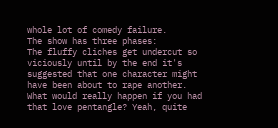whole lot of comedy failure.
The show has three phases:
The fluffy cliches get undercut so viciously until by the end it's suggested that one character might have been about to rape another. What would really happen if you had that love pentangle? Yeah, quite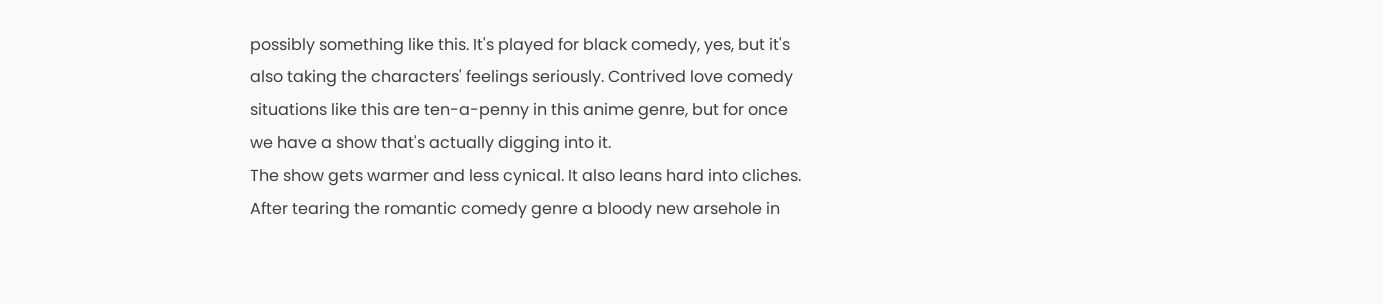possibly something like this. It's played for black comedy, yes, but it's also taking the characters' feelings seriously. Contrived love comedy situations like this are ten-a-penny in this anime genre, but for once we have a show that's actually digging into it.
The show gets warmer and less cynical. It also leans hard into cliches. After tearing the romantic comedy genre a bloody new arsehole in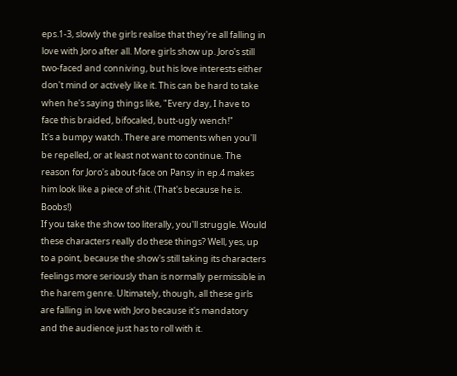eps.1-3, slowly the girls realise that they're all falling in love with Joro after all. More girls show up. Joro's still two-faced and conniving, but his love interests either don't mind or actively like it. This can be hard to take when he's saying things like, "Every day, I have to face this braided, bifocaled, butt-ugly wench!"
It's a bumpy watch. There are moments when you'll be repelled, or at least not want to continue. The reason for Joro's about-face on Pansy in ep.4 makes him look like a piece of shit. (That's because he is. Boobs!)
If you take the show too literally, you'll struggle. Would these characters really do these things? Well, yes, up to a point, because the show's still taking its characters feelings more seriously than is normally permissible in the harem genre. Ultimately, though, all these girls are falling in love with Joro because it's mandatory and the audience just has to roll with it.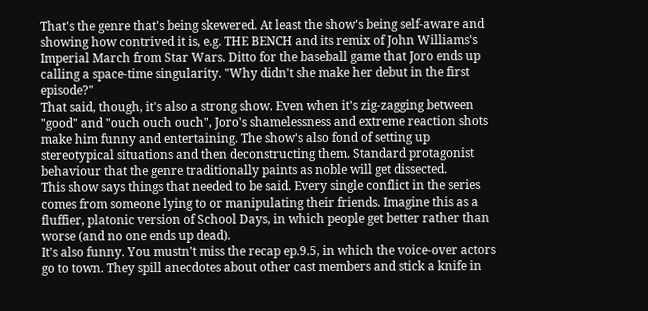That's the genre that's being skewered. At least the show's being self-aware and showing how contrived it is, e.g. THE BENCH and its remix of John Williams's Imperial March from Star Wars. Ditto for the baseball game that Joro ends up calling a space-time singularity. "Why didn't she make her debut in the first episode?"
That said, though, it's also a strong show. Even when it's zig-zagging between "good" and "ouch ouch ouch", Joro's shamelessness and extreme reaction shots make him funny and entertaining. The show's also fond of setting up stereotypical situations and then deconstructing them. Standard protagonist behaviour that the genre traditionally paints as noble will get dissected.
This show says things that needed to be said. Every single conflict in the series comes from someone lying to or manipulating their friends. Imagine this as a fluffier, platonic version of School Days, in which people get better rather than worse (and no one ends up dead).
It's also funny. You mustn't miss the recap ep.9.5, in which the voice-over actors go to town. They spill anecdotes about other cast members and stick a knife in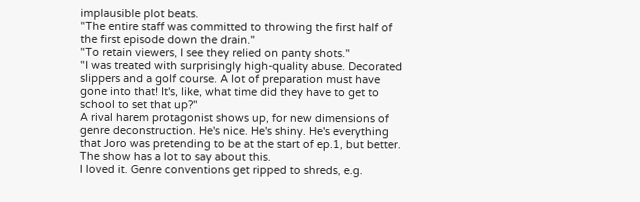implausible plot beats.
"The entire staff was committed to throwing the first half of the first episode down the drain."
"To retain viewers, I see they relied on panty shots."
"I was treated with surprisingly high-quality abuse. Decorated slippers and a golf course. A lot of preparation must have gone into that! It's, like, what time did they have to get to school to set that up?"
A rival harem protagonist shows up, for new dimensions of genre deconstruction. He's nice. He's shiny. He's everything that Joro was pretending to be at the start of ep.1, but better.
The show has a lot to say about this.
I loved it. Genre conventions get ripped to shreds, e.g.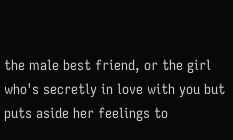the male best friend, or the girl who's secretly in love with you but puts aside her feelings to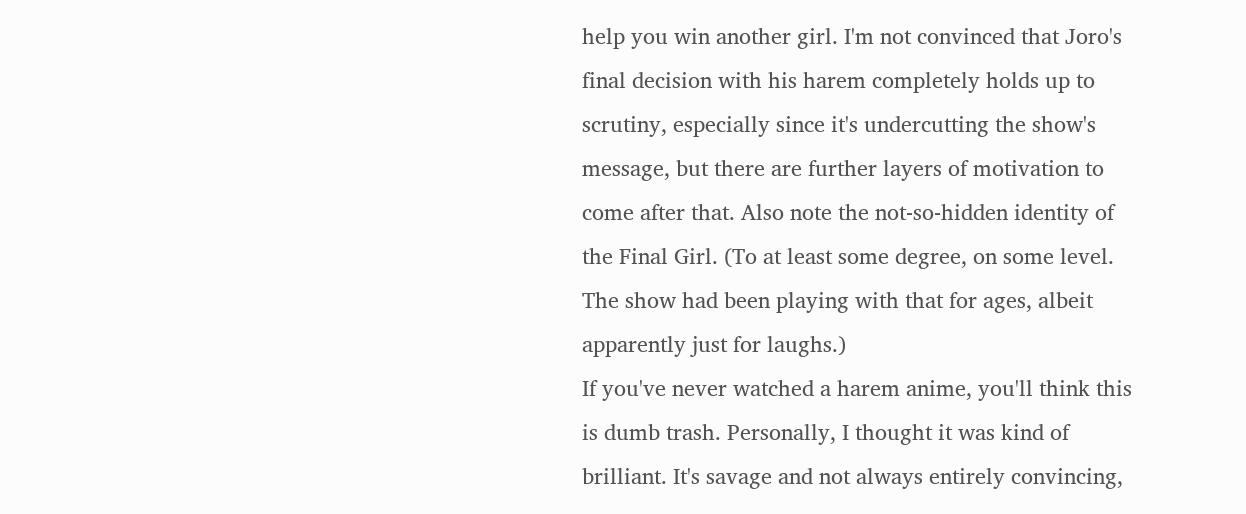help you win another girl. I'm not convinced that Joro's final decision with his harem completely holds up to scrutiny, especially since it's undercutting the show's message, but there are further layers of motivation to come after that. Also note the not-so-hidden identity of the Final Girl. (To at least some degree, on some level. The show had been playing with that for ages, albeit apparently just for laughs.)
If you've never watched a harem anime, you'll think this is dumb trash. Personally, I thought it was kind of brilliant. It's savage and not always entirely convincing,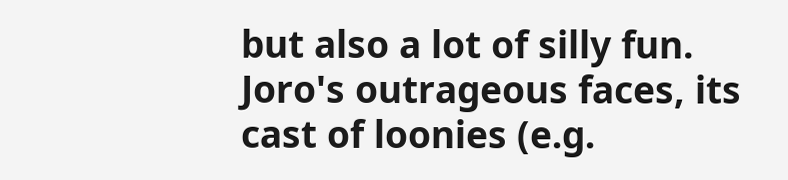but also a lot of silly fun. Joro's outrageous faces, its cast of loonies (e.g.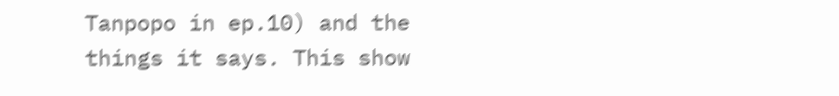Tanpopo in ep.10) and the things it says. This show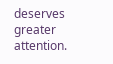deserves greater attention.